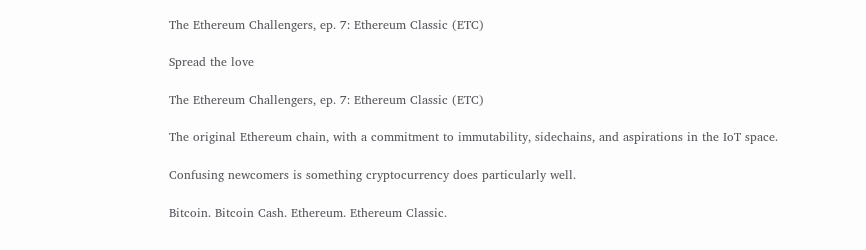The Ethereum Challengers, ep. 7: Ethereum Classic (ETC)

Spread the love

The Ethereum Challengers, ep. 7: Ethereum Classic (ETC)

The original Ethereum chain, with a commitment to immutability, sidechains, and aspirations in the IoT space.

Confusing newcomers is something cryptocurrency does particularly well.

Bitcoin. Bitcoin Cash. Ethereum. Ethereum Classic.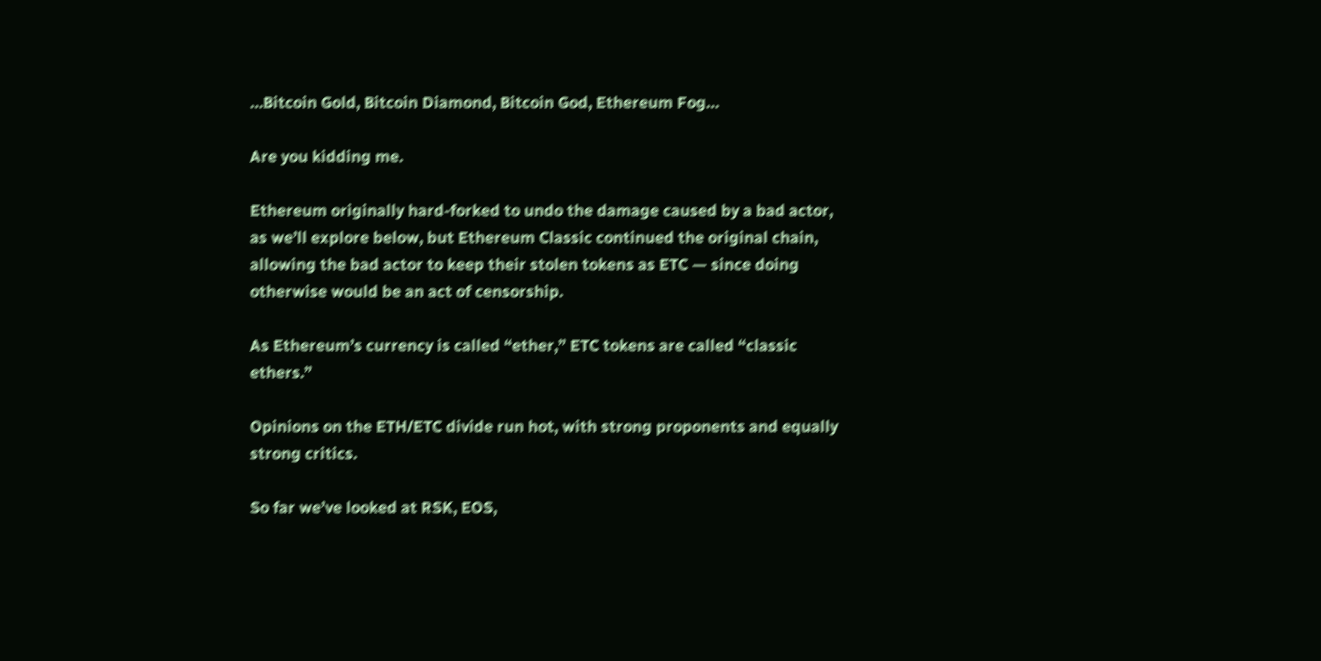…Bitcoin Gold, Bitcoin Diamond, Bitcoin God, Ethereum Fog…

Are you kidding me.

Ethereum originally hard-forked to undo the damage caused by a bad actor, as we’ll explore below, but Ethereum Classic continued the original chain, allowing the bad actor to keep their stolen tokens as ETC — since doing otherwise would be an act of censorship.

As Ethereum’s currency is called “ether,” ETC tokens are called “classic ethers.”

Opinions on the ETH/ETC divide run hot, with strong proponents and equally strong critics.

So far we’ve looked at RSK, EOS,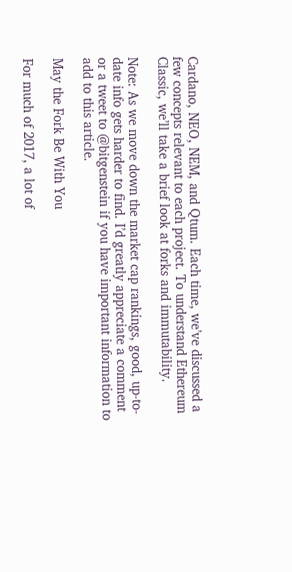Cardano, NEO, NEM, and Qtum. Each time, we’ve discussed a few concepts relevant to each project. To understand Ethereum Classic, we’ll take a brief look at forks and immutability.

Note: As we move down the market cap rankings, good, up-to-date info gets harder to find. I’d greatly appreciate a comment or a tweet to @bitgenstein if you have important information to add to this article.

May the Fork Be With You

For much of 2017, a lot of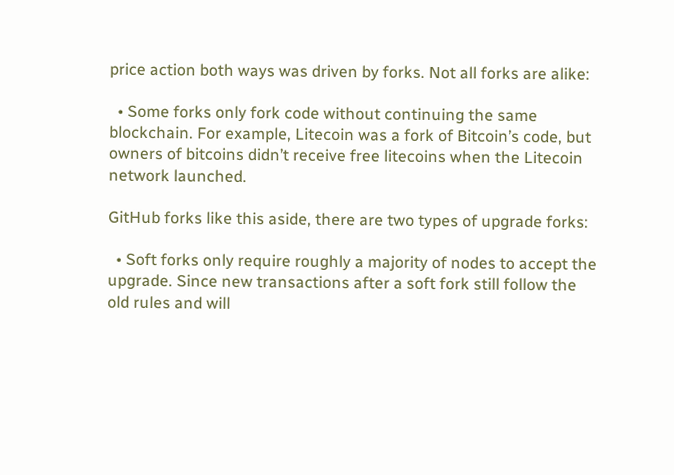price action both ways was driven by forks. Not all forks are alike:

  • Some forks only fork code without continuing the same blockchain. For example, Litecoin was a fork of Bitcoin’s code, but owners of bitcoins didn’t receive free litecoins when the Litecoin network launched.

GitHub forks like this aside, there are two types of upgrade forks:

  • Soft forks only require roughly a majority of nodes to accept the upgrade. Since new transactions after a soft fork still follow the old rules and will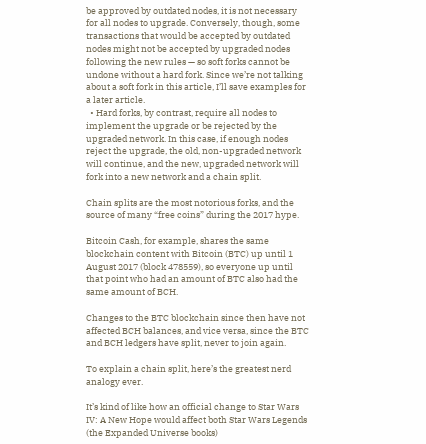be approved by outdated nodes, it is not necessary for all nodes to upgrade. Conversely, though, some transactions that would be accepted by outdated nodes might not be accepted by upgraded nodes following the new rules — so soft forks cannot be undone without a hard fork. Since we’re not talking about a soft fork in this article, I’ll save examples for a later article.
  • Hard forks, by contrast, require all nodes to implement the upgrade or be rejected by the upgraded network. In this case, if enough nodes reject the upgrade, the old, non-upgraded network will continue, and the new, upgraded network will fork into a new network and a chain split.

Chain splits are the most notorious forks, and the source of many “free coins” during the 2017 hype.

Bitcoin Cash, for example, shares the same blockchain content with Bitcoin (BTC) up until 1 August 2017 (block 478559), so everyone up until that point who had an amount of BTC also had the same amount of BCH.

Changes to the BTC blockchain since then have not affected BCH balances, and vice versa, since the BTC and BCH ledgers have split, never to join again.

To explain a chain split, here’s the greatest nerd analogy ever.

It’s kind of like how an official change to Star Wars IV: A New Hope would affect both Star Wars Legends (the Expanded Universe books)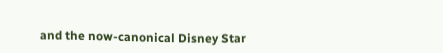and the now-canonical Disney Star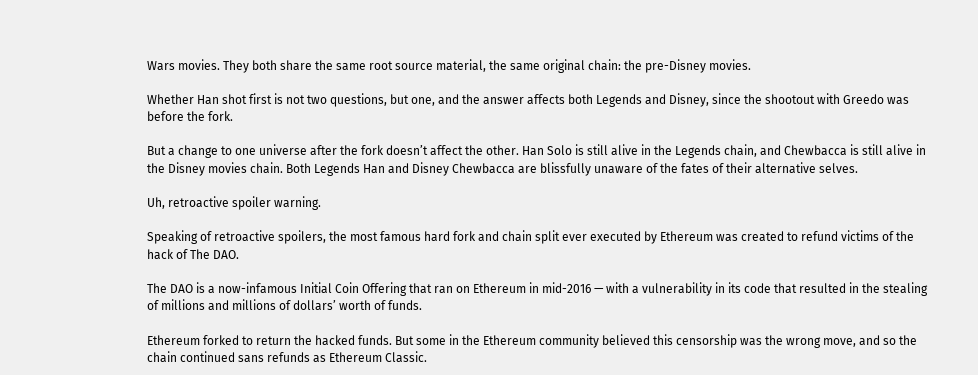Wars movies. They both share the same root source material, the same original chain: the pre-Disney movies.

Whether Han shot first is not two questions, but one, and the answer affects both Legends and Disney, since the shootout with Greedo was before the fork.

But a change to one universe after the fork doesn’t affect the other. Han Solo is still alive in the Legends chain, and Chewbacca is still alive in the Disney movies chain. Both Legends Han and Disney Chewbacca are blissfully unaware of the fates of their alternative selves.

Uh, retroactive spoiler warning.

Speaking of retroactive spoilers, the most famous hard fork and chain split ever executed by Ethereum was created to refund victims of the hack of The DAO.

The DAO is a now-infamous Initial Coin Offering that ran on Ethereum in mid-2016 — with a vulnerability in its code that resulted in the stealing of millions and millions of dollars’ worth of funds.

Ethereum forked to return the hacked funds. But some in the Ethereum community believed this censorship was the wrong move, and so the chain continued sans refunds as Ethereum Classic.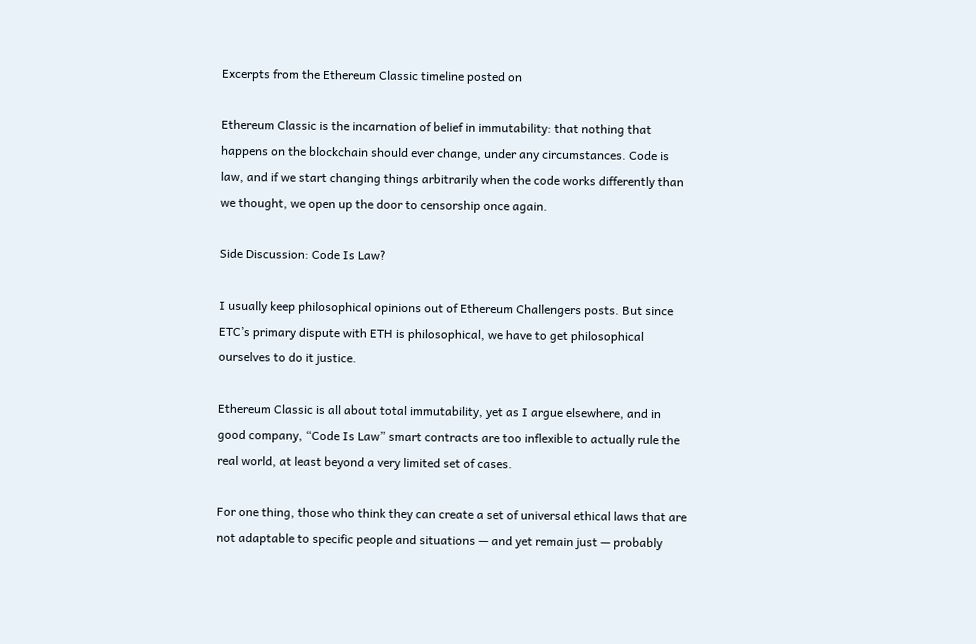Excerpts from the Ethereum Classic timeline posted on

Ethereum Classic is the incarnation of belief in immutability: that nothing that happens on the blockchain should ever change, under any circumstances. Code is law, and if we start changing things arbitrarily when the code works differently than we thought, we open up the door to censorship once again.

Side Discussion: Code Is Law?

I usually keep philosophical opinions out of Ethereum Challengers posts. But since ETC’s primary dispute with ETH is philosophical, we have to get philosophical ourselves to do it justice.

Ethereum Classic is all about total immutability, yet as I argue elsewhere, and in good company, “Code Is Law” smart contracts are too inflexible to actually rule the real world, at least beyond a very limited set of cases.

For one thing, those who think they can create a set of universal ethical laws that are not adaptable to specific people and situations — and yet remain just — probably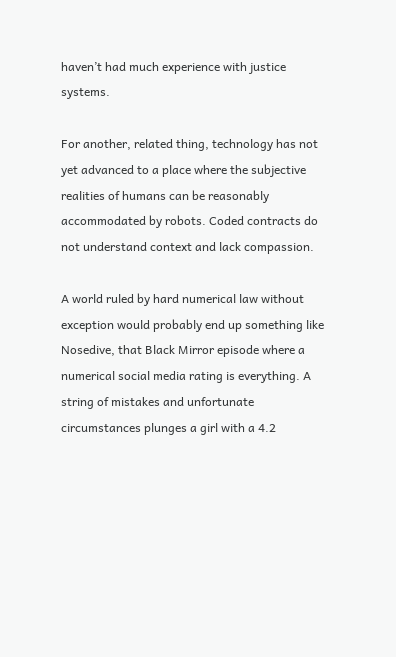haven’t had much experience with justice systems.

For another, related thing, technology has not yet advanced to a place where the subjective realities of humans can be reasonably accommodated by robots. Coded contracts do not understand context and lack compassion.

A world ruled by hard numerical law without exception would probably end up something like Nosedive, that Black Mirror episode where a numerical social media rating is everything. A string of mistakes and unfortunate circumstances plunges a girl with a 4.2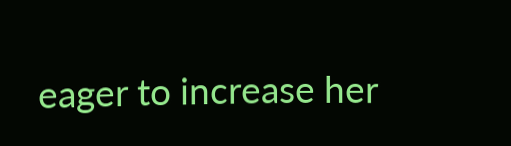eager to increase her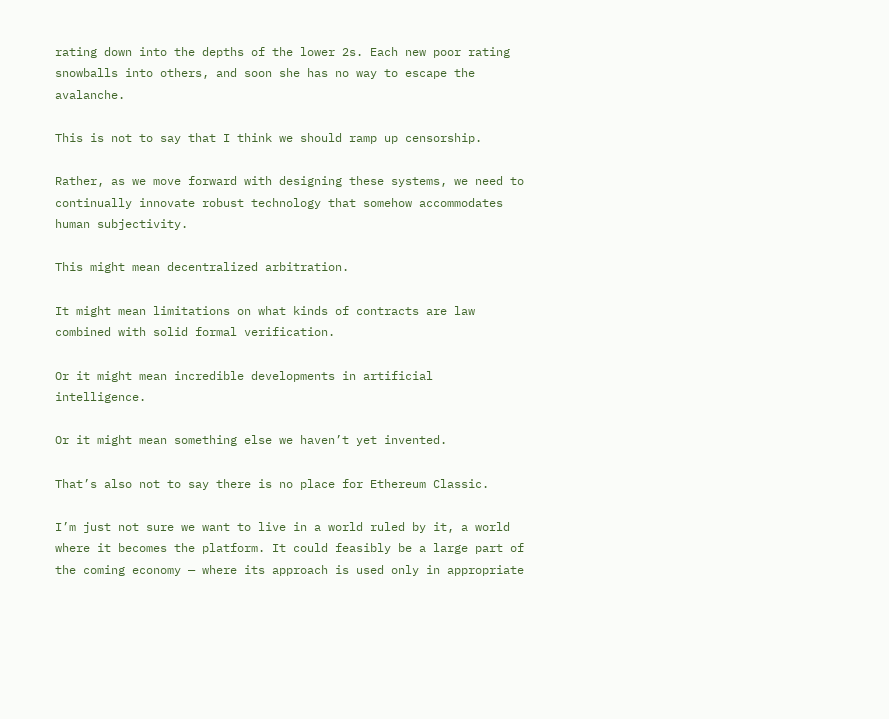rating down into the depths of the lower 2s. Each new poor rating snowballs into others, and soon she has no way to escape the avalanche.

This is not to say that I think we should ramp up censorship.

Rather, as we move forward with designing these systems, we need to continually innovate robust technology that somehow accommodates human subjectivity.

This might mean decentralized arbitration.

It might mean limitations on what kinds of contracts are law combined with solid formal verification.

Or it might mean incredible developments in artificial intelligence.

Or it might mean something else we haven’t yet invented.

That’s also not to say there is no place for Ethereum Classic.

I’m just not sure we want to live in a world ruled by it, a world where it becomes the platform. It could feasibly be a large part of the coming economy — where its approach is used only in appropriate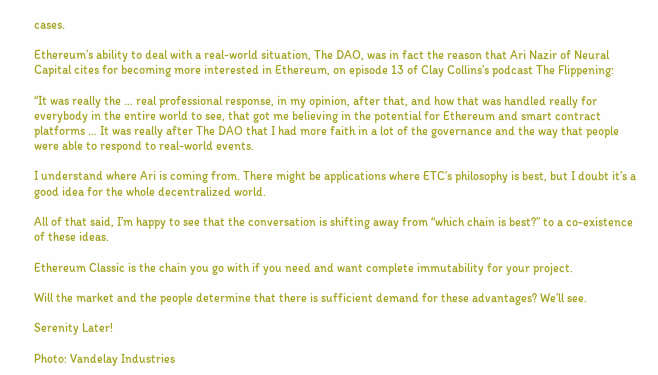cases.

Ethereum’s ability to deal with a real-world situation, The DAO, was in fact the reason that Ari Nazir of Neural Capital cites for becoming more interested in Ethereum, on episode 13 of Clay Collins’s podcast The Flippening:

“It was really the … real professional response, in my opinion, after that, and how that was handled really for everybody in the entire world to see, that got me believing in the potential for Ethereum and smart contract platforms … It was really after The DAO that I had more faith in a lot of the governance and the way that people were able to respond to real-world events.

I understand where Ari is coming from. There might be applications where ETC’s philosophy is best, but I doubt it’s a good idea for the whole decentralized world.

All of that said, I’m happy to see that the conversation is shifting away from “which chain is best?” to a co-existence of these ideas.

Ethereum Classic is the chain you go with if you need and want complete immutability for your project.

Will the market and the people determine that there is sufficient demand for these advantages? We’ll see.

Serenity Later!

Photo: Vandelay Industries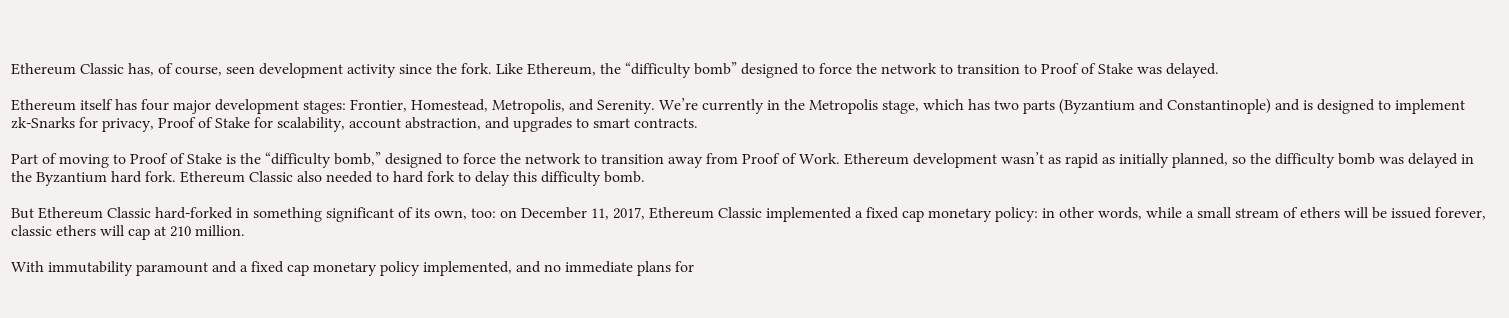Ethereum Classic has, of course, seen development activity since the fork. Like Ethereum, the “difficulty bomb” designed to force the network to transition to Proof of Stake was delayed.

Ethereum itself has four major development stages: Frontier, Homestead, Metropolis, and Serenity. We’re currently in the Metropolis stage, which has two parts (Byzantium and Constantinople) and is designed to implement zk-Snarks for privacy, Proof of Stake for scalability, account abstraction, and upgrades to smart contracts.

Part of moving to Proof of Stake is the “difficulty bomb,” designed to force the network to transition away from Proof of Work. Ethereum development wasn’t as rapid as initially planned, so the difficulty bomb was delayed in the Byzantium hard fork. Ethereum Classic also needed to hard fork to delay this difficulty bomb.

But Ethereum Classic hard-forked in something significant of its own, too: on December 11, 2017, Ethereum Classic implemented a fixed cap monetary policy: in other words, while a small stream of ethers will be issued forever, classic ethers will cap at 210 million.

With immutability paramount and a fixed cap monetary policy implemented, and no immediate plans for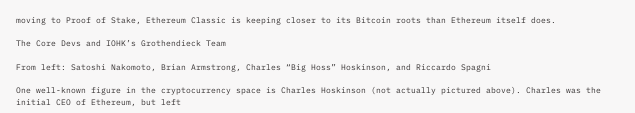moving to Proof of Stake, Ethereum Classic is keeping closer to its Bitcoin roots than Ethereum itself does.

The Core Devs and IOHK’s Grothendieck Team

From left: Satoshi Nakomoto, Brian Armstrong, Charles “Big Hoss” Hoskinson, and Riccardo Spagni

One well-known figure in the cryptocurrency space is Charles Hoskinson (not actually pictured above). Charles was the initial CEO of Ethereum, but left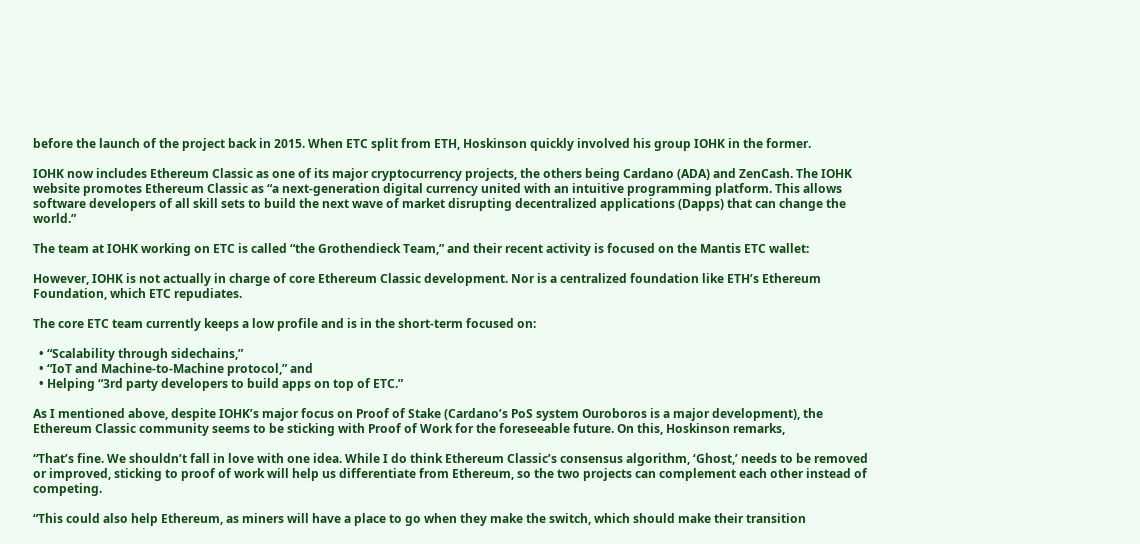before the launch of the project back in 2015. When ETC split from ETH, Hoskinson quickly involved his group IOHK in the former.

IOHK now includes Ethereum Classic as one of its major cryptocurrency projects, the others being Cardano (ADA) and ZenCash. The IOHK website promotes Ethereum Classic as “a next-generation digital currency united with an intuitive programming platform. This allows software developers of all skill sets to build the next wave of market disrupting decentralized applications (Dapps) that can change the world.”

The team at IOHK working on ETC is called “the Grothendieck Team,” and their recent activity is focused on the Mantis ETC wallet:

However, IOHK is not actually in charge of core Ethereum Classic development. Nor is a centralized foundation like ETH’s Ethereum Foundation, which ETC repudiates.

The core ETC team currently keeps a low profile and is in the short-term focused on:

  • “Scalability through sidechains,”
  • “IoT and Machine-to-Machine protocol,” and
  • Helping “3rd party developers to build apps on top of ETC.”

As I mentioned above, despite IOHK’s major focus on Proof of Stake (Cardano’s PoS system Ouroboros is a major development), the Ethereum Classic community seems to be sticking with Proof of Work for the foreseeable future. On this, Hoskinson remarks,

“That’s fine. We shouldn’t fall in love with one idea. While I do think Ethereum Classic’s consensus algorithm, ‘Ghost,’ needs to be removed or improved, sticking to proof of work will help us differentiate from Ethereum, so the two projects can complement each other instead of competing.

“This could also help Ethereum, as miners will have a place to go when they make the switch, which should make their transition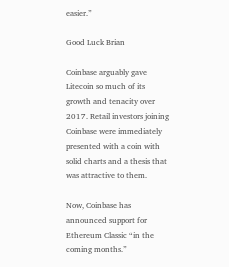easier.”

Good Luck Brian

Coinbase arguably gave Litecoin so much of its growth and tenacity over 2017. Retail investors joining Coinbase were immediately presented with a coin with solid charts and a thesis that was attractive to them.

Now, Coinbase has announced support for Ethereum Classic “in the coming months.”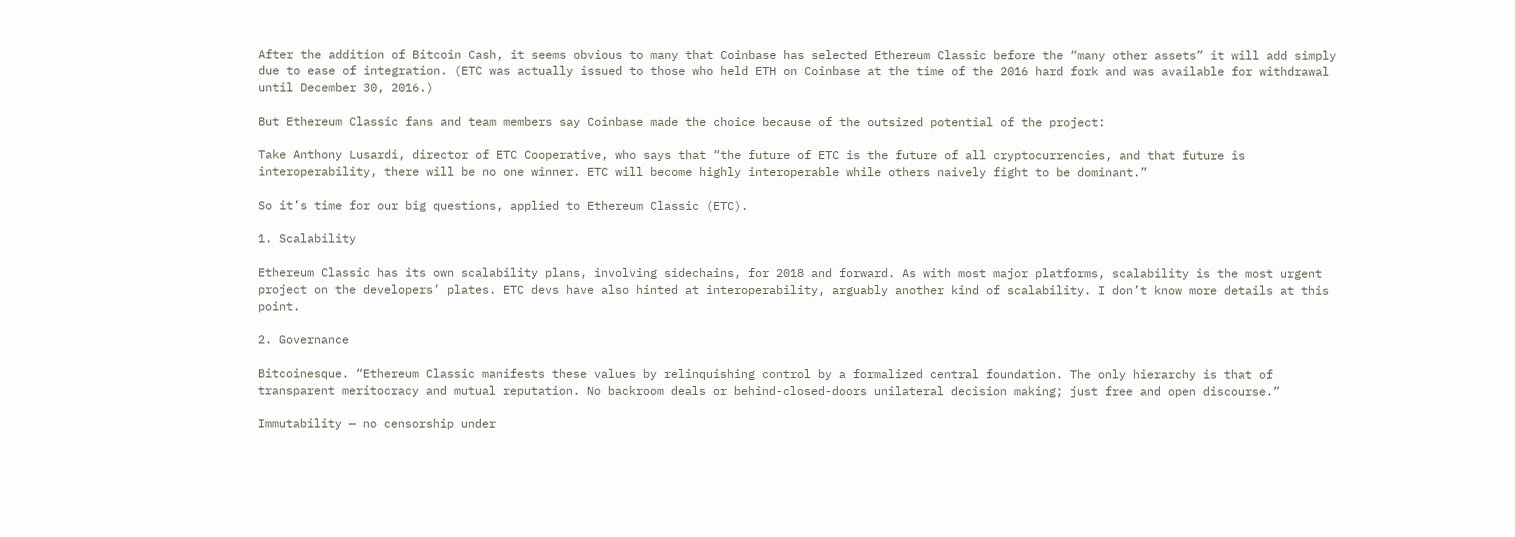After the addition of Bitcoin Cash, it seems obvious to many that Coinbase has selected Ethereum Classic before the “many other assets” it will add simply due to ease of integration. (ETC was actually issued to those who held ETH on Coinbase at the time of the 2016 hard fork and was available for withdrawal until December 30, 2016.)

But Ethereum Classic fans and team members say Coinbase made the choice because of the outsized potential of the project:

Take Anthony Lusardi, director of ETC Cooperative, who says that “the future of ETC is the future of all cryptocurrencies, and that future is interoperability, there will be no one winner. ETC will become highly interoperable while others naively fight to be dominant.”

So it’s time for our big questions, applied to Ethereum Classic (ETC).

1. Scalability

Ethereum Classic has its own scalability plans, involving sidechains, for 2018 and forward. As with most major platforms, scalability is the most urgent project on the developers’ plates. ETC devs have also hinted at interoperability, arguably another kind of scalability. I don’t know more details at this point.

2. Governance

Bitcoinesque. “Ethereum Classic manifests these values by relinquishing control by a formalized central foundation. The only hierarchy is that of transparent meritocracy and mutual reputation. No backroom deals or behind-closed-doors unilateral decision making; just free and open discourse.”

Immutability — no censorship under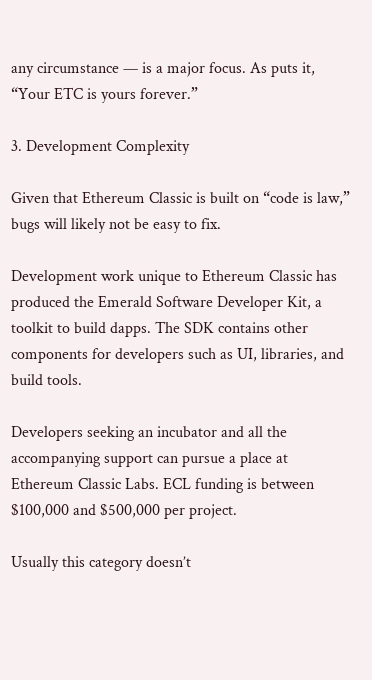any circumstance — is a major focus. As puts it, “Your ETC is yours forever.”

3. Development Complexity

Given that Ethereum Classic is built on “code is law,” bugs will likely not be easy to fix.

Development work unique to Ethereum Classic has produced the Emerald Software Developer Kit, a toolkit to build dapps. The SDK contains other components for developers such as UI, libraries, and build tools.

Developers seeking an incubator and all the accompanying support can pursue a place at Ethereum Classic Labs. ECL funding is between $100,000 and $500,000 per project.

Usually this category doesn’t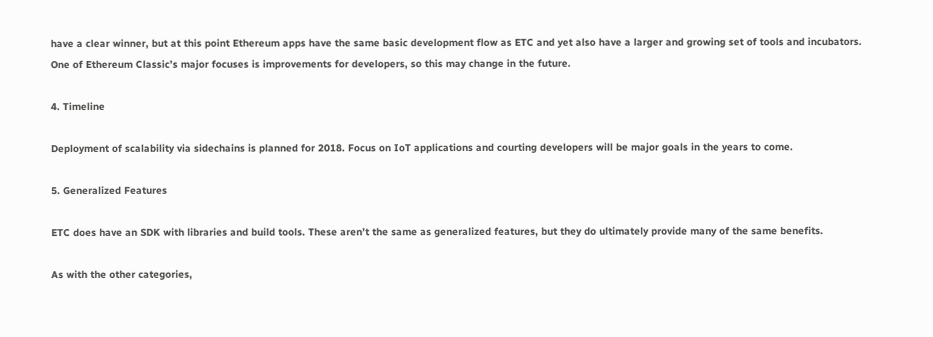have a clear winner, but at this point Ethereum apps have the same basic development flow as ETC and yet also have a larger and growing set of tools and incubators. One of Ethereum Classic’s major focuses is improvements for developers, so this may change in the future.

4. Timeline

Deployment of scalability via sidechains is planned for 2018. Focus on IoT applications and courting developers will be major goals in the years to come.

5. Generalized Features

ETC does have an SDK with libraries and build tools. These aren’t the same as generalized features, but they do ultimately provide many of the same benefits.

As with the other categories,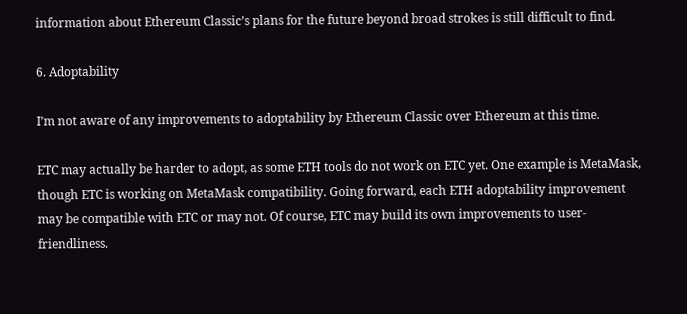information about Ethereum Classic’s plans for the future beyond broad strokes is still difficult to find.

6. Adoptability

I’m not aware of any improvements to adoptability by Ethereum Classic over Ethereum at this time.

ETC may actually be harder to adopt, as some ETH tools do not work on ETC yet. One example is MetaMask, though ETC is working on MetaMask compatibility. Going forward, each ETH adoptability improvement may be compatible with ETC or may not. Of course, ETC may build its own improvements to user-friendliness.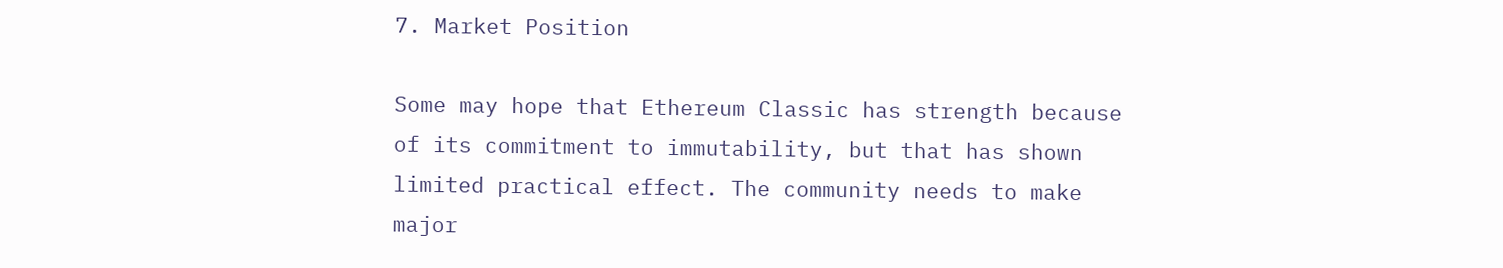7. Market Position

Some may hope that Ethereum Classic has strength because of its commitment to immutability, but that has shown limited practical effect. The community needs to make major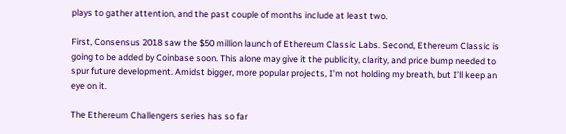plays to gather attention, and the past couple of months include at least two.

First, Consensus 2018 saw the $50 million launch of Ethereum Classic Labs. Second, Ethereum Classic is going to be added by Coinbase soon. This alone may give it the publicity, clarity, and price bump needed to spur future development. Amidst bigger, more popular projects, I’m not holding my breath, but I’ll keep an eye on it.

The Ethereum Challengers series has so far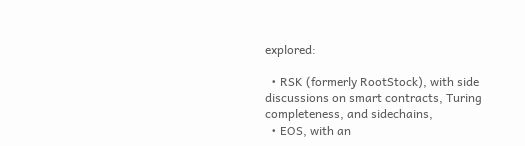explored:

  • RSK (formerly RootStock), with side discussions on smart contracts, Turing completeness, and sidechains,
  • EOS, with an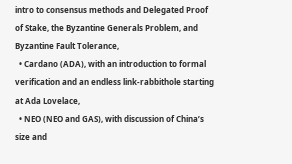intro to consensus methods and Delegated Proof of Stake, the Byzantine Generals Problem, and Byzantine Fault Tolerance,
  • Cardano (ADA), with an introduction to formal verification and an endless link-rabbithole starting at Ada Lovelace,
  • NEO (NEO and GAS), with discussion of China’s size and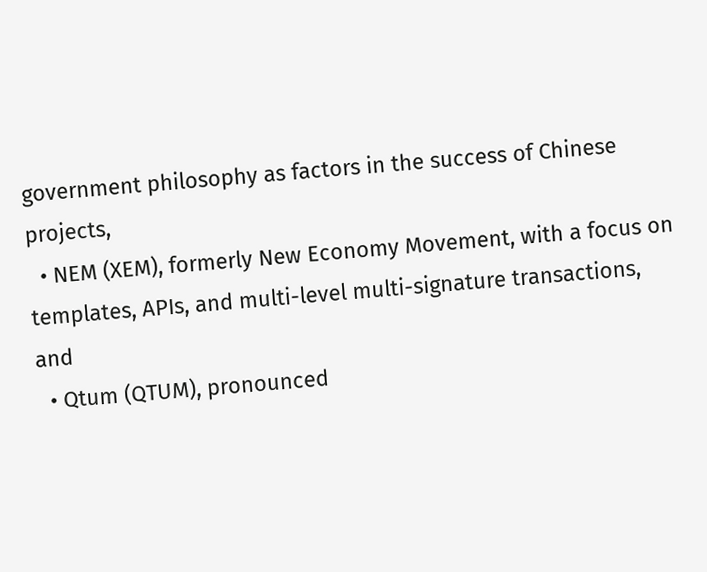government philosophy as factors in the success of Chinese projects,
  • NEM (XEM), formerly New Economy Movement, with a focus on templates, APIs, and multi-level multi-signature transactions, and
  • Qtum (QTUM), pronounced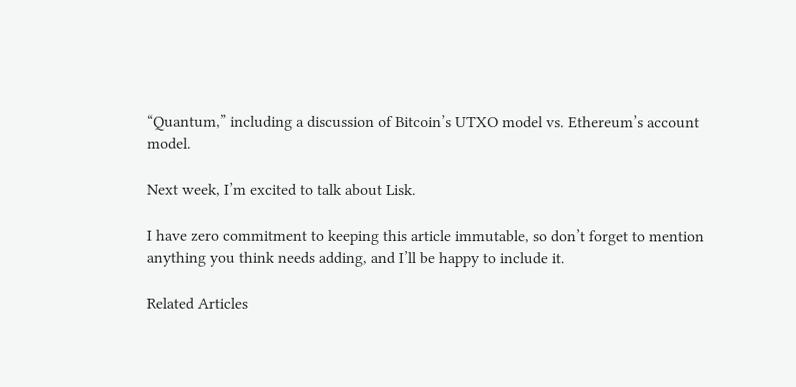“Quantum,” including a discussion of Bitcoin’s UTXO model vs. Ethereum’s account model.

Next week, I’m excited to talk about Lisk.

I have zero commitment to keeping this article immutable, so don’t forget to mention anything you think needs adding, and I’ll be happy to include it.

Related Articles